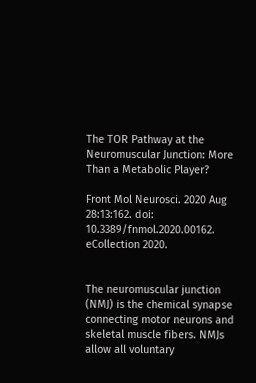The TOR Pathway at the Neuromuscular Junction: More Than a Metabolic Player?

Front Mol Neurosci. 2020 Aug 28:13:162. doi: 10.3389/fnmol.2020.00162. eCollection 2020.


The neuromuscular junction (NMJ) is the chemical synapse connecting motor neurons and skeletal muscle fibers. NMJs allow all voluntary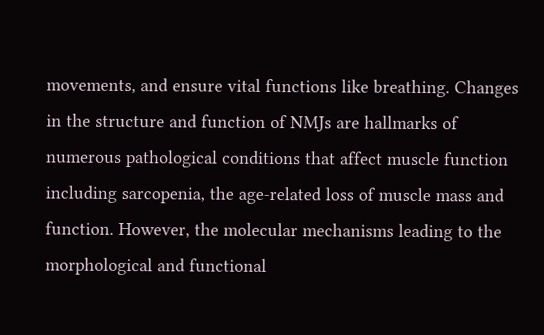movements, and ensure vital functions like breathing. Changes in the structure and function of NMJs are hallmarks of numerous pathological conditions that affect muscle function including sarcopenia, the age-related loss of muscle mass and function. However, the molecular mechanisms leading to the morphological and functional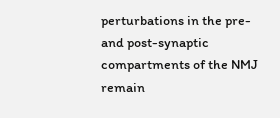perturbations in the pre- and post-synaptic compartments of the NMJ remain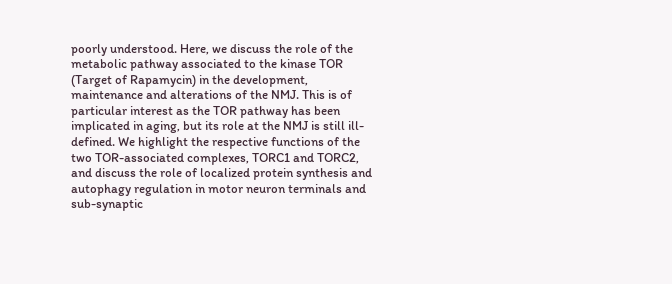poorly understood. Here, we discuss the role of the metabolic pathway associated to the kinase TOR (Target of Rapamycin) in the development, maintenance and alterations of the NMJ. This is of particular interest as the TOR pathway has been implicated in aging, but its role at the NMJ is still ill-defined. We highlight the respective functions of the two TOR-associated complexes, TORC1 and TORC2, and discuss the role of localized protein synthesis and autophagy regulation in motor neuron terminals and sub-synaptic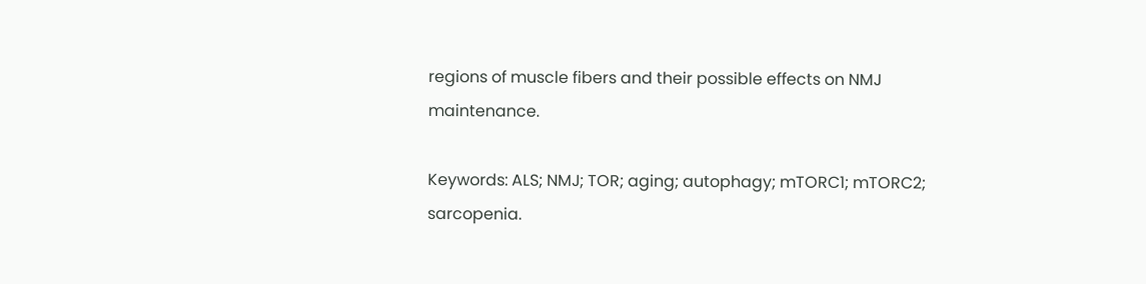regions of muscle fibers and their possible effects on NMJ maintenance.

Keywords: ALS; NMJ; TOR; aging; autophagy; mTORC1; mTORC2; sarcopenia.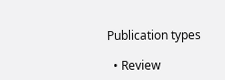Publication types

  • Review